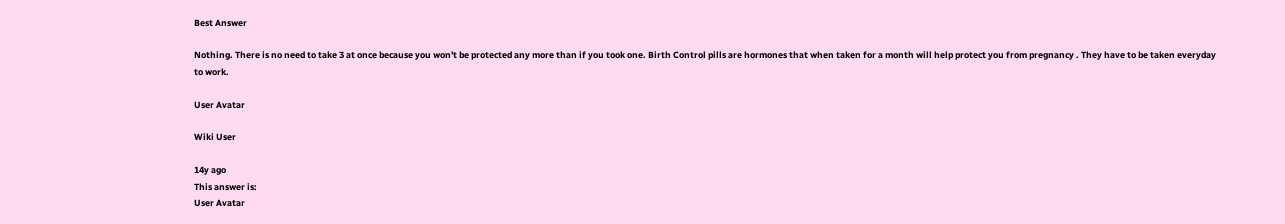Best Answer

Nothing. There is no need to take 3 at once because you won't be protected any more than if you took one. Birth Control pills are hormones that when taken for a month will help protect you from pregnancy . They have to be taken everyday to work.

User Avatar

Wiki User

14y ago
This answer is:
User Avatar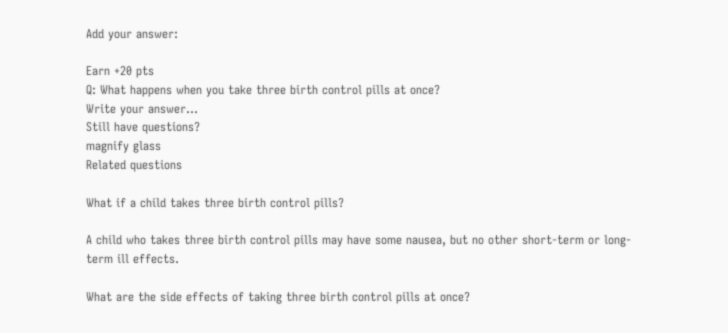Add your answer:

Earn +20 pts
Q: What happens when you take three birth control pills at once?
Write your answer...
Still have questions?
magnify glass
Related questions

What if a child takes three birth control pills?

A child who takes three birth control pills may have some nausea, but no other short-term or long-term ill effects.

What are the side effects of taking three birth control pills at once?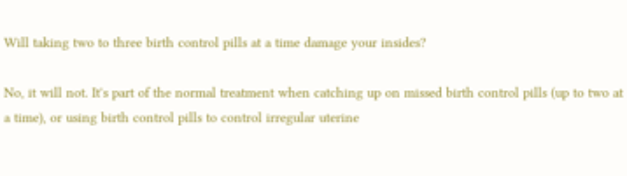Will taking two to three birth control pills at a time damage your insides?

No, it will not. It's part of the normal treatment when catching up on missed birth control pills (up to two at a time), or using birth control pills to control irregular uterine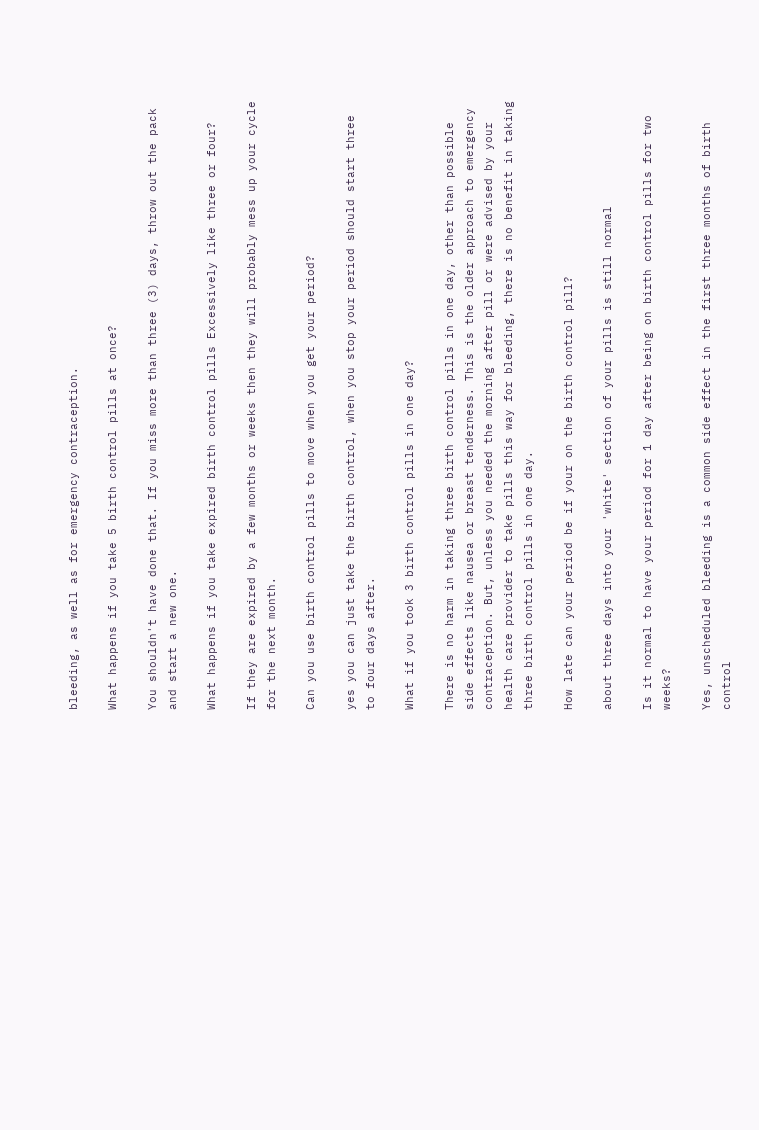bleeding, as well as for emergency contraception.

What happens if you take 5 birth control pills at once?

You shouldn't have done that. If you miss more than three (3) days, throw out the pack and start a new one.

What happens if you take expired birth control pills Excessively like three or four?

If they are expired by a few months or weeks then they will probably mess up your cycle for the next month.

Can you use birth control pills to move when you get your period?

yes you can just take the birth control, when you stop your period should start three to four days after.

What if you took 3 birth control pills in one day?

There is no harm in taking three birth control pills in one day, other than possible side effects like nausea or breast tenderness. This is the older approach to emergency contraception. But, unless you needed the morning after pill or were advised by your health care provider to take pills this way for bleeding, there is no benefit in taking three birth control pills in one day.

How late can your period be if your on the birth control pill?

about three days into your 'white' section of your pills is still normal

Is it normal to have your period for 1 day after being on birth control pills for two weeks?

Yes, unscheduled bleeding is a common side effect in the first three months of birth control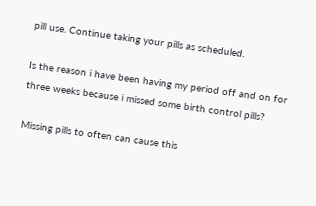pill use. Continue taking your pills as scheduled.

Is the reason i have been having my period off and on for three weeks because i missed some birth control pills?

Missing pills to often can cause this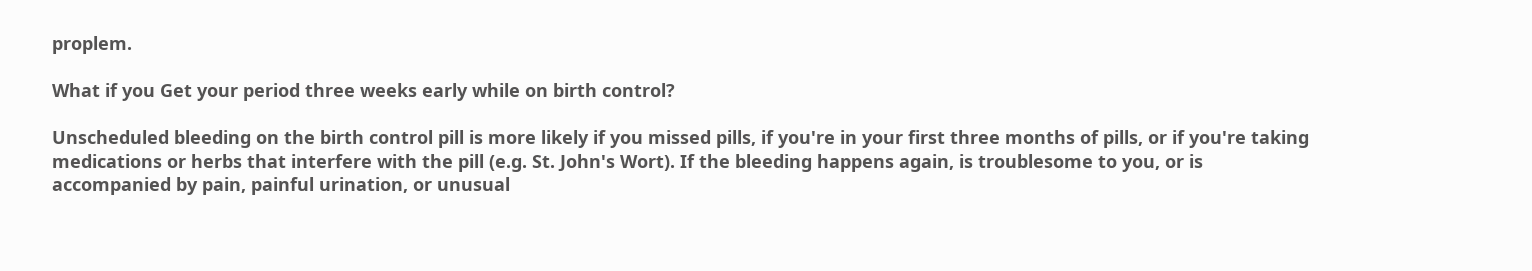proplem.

What if you Get your period three weeks early while on birth control?

Unscheduled bleeding on the birth control pill is more likely if you missed pills, if you're in your first three months of pills, or if you're taking medications or herbs that interfere with the pill (e.g. St. John's Wort). If the bleeding happens again, is troublesome to you, or is accompanied by pain, painful urination, or unusual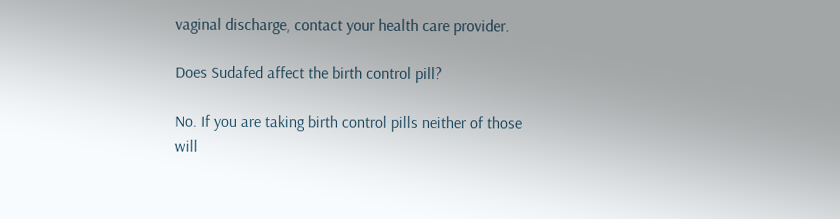vaginal discharge, contact your health care provider.

Does Sudafed affect the birth control pill?

No. If you are taking birth control pills neither of those will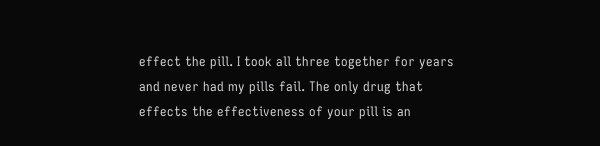effect the pill. I took all three together for years and never had my pills fail. The only drug that effects the effectiveness of your pill is an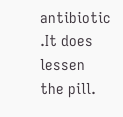antibiotic .It does lessen the pill.